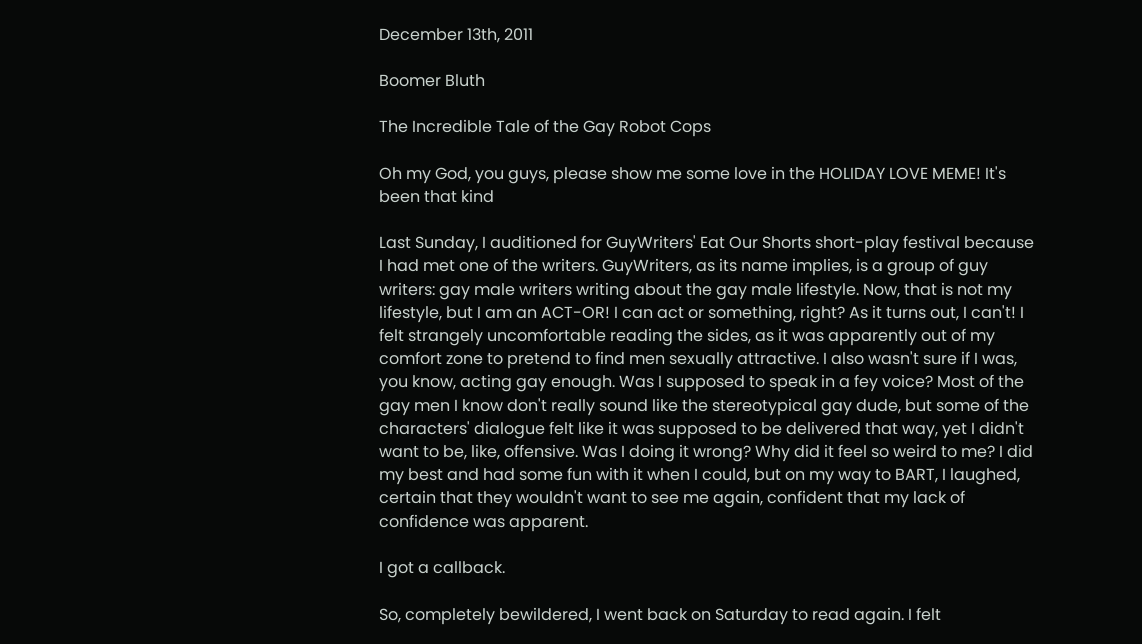December 13th, 2011

Boomer Bluth

The Incredible Tale of the Gay Robot Cops

Oh my God, you guys, please show me some love in the HOLIDAY LOVE MEME! It's been that kind

Last Sunday, I auditioned for GuyWriters' Eat Our Shorts short-play festival because I had met one of the writers. GuyWriters, as its name implies, is a group of guy writers: gay male writers writing about the gay male lifestyle. Now, that is not my lifestyle, but I am an ACT-OR! I can act or something, right? As it turns out, I can't! I felt strangely uncomfortable reading the sides, as it was apparently out of my comfort zone to pretend to find men sexually attractive. I also wasn't sure if I was, you know, acting gay enough. Was I supposed to speak in a fey voice? Most of the gay men I know don't really sound like the stereotypical gay dude, but some of the characters' dialogue felt like it was supposed to be delivered that way, yet I didn't want to be, like, offensive. Was I doing it wrong? Why did it feel so weird to me? I did my best and had some fun with it when I could, but on my way to BART, I laughed, certain that they wouldn't want to see me again, confident that my lack of confidence was apparent.

I got a callback.

So, completely bewildered, I went back on Saturday to read again. I felt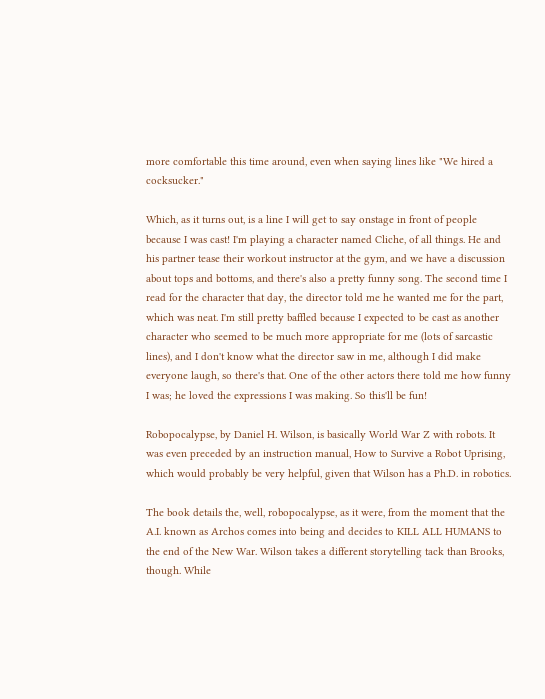more comfortable this time around, even when saying lines like "We hired a cocksucker."

Which, as it turns out, is a line I will get to say onstage in front of people because I was cast! I'm playing a character named Cliche, of all things. He and his partner tease their workout instructor at the gym, and we have a discussion about tops and bottoms, and there's also a pretty funny song. The second time I read for the character that day, the director told me he wanted me for the part, which was neat. I'm still pretty baffled because I expected to be cast as another character who seemed to be much more appropriate for me (lots of sarcastic lines), and I don't know what the director saw in me, although I did make everyone laugh, so there's that. One of the other actors there told me how funny I was; he loved the expressions I was making. So this'll be fun!

Robopocalypse, by Daniel H. Wilson, is basically World War Z with robots. It was even preceded by an instruction manual, How to Survive a Robot Uprising, which would probably be very helpful, given that Wilson has a Ph.D. in robotics.

The book details the, well, robopocalypse, as it were, from the moment that the A.I. known as Archos comes into being and decides to KILL ALL HUMANS to the end of the New War. Wilson takes a different storytelling tack than Brooks, though. While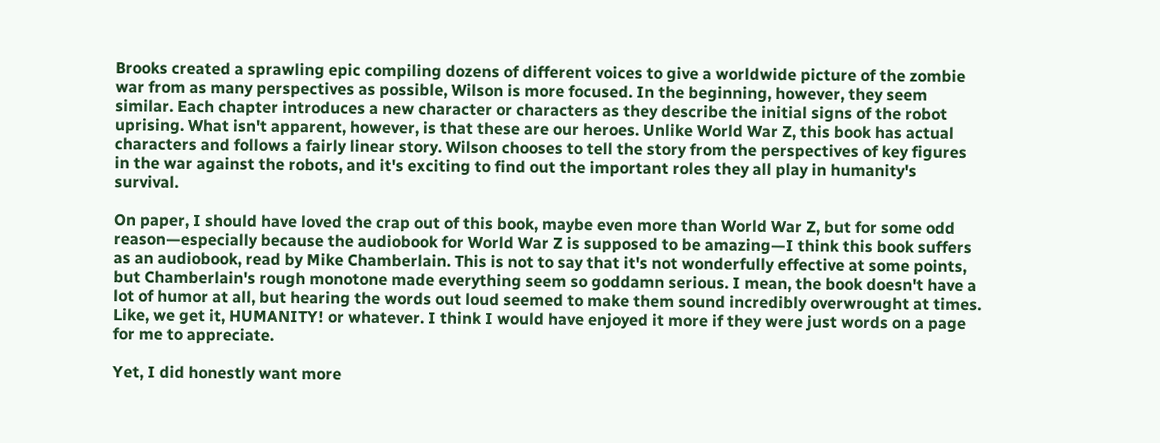Brooks created a sprawling epic compiling dozens of different voices to give a worldwide picture of the zombie war from as many perspectives as possible, Wilson is more focused. In the beginning, however, they seem similar. Each chapter introduces a new character or characters as they describe the initial signs of the robot uprising. What isn't apparent, however, is that these are our heroes. Unlike World War Z, this book has actual characters and follows a fairly linear story. Wilson chooses to tell the story from the perspectives of key figures in the war against the robots, and it's exciting to find out the important roles they all play in humanity's survival.

On paper, I should have loved the crap out of this book, maybe even more than World War Z, but for some odd reason—especially because the audiobook for World War Z is supposed to be amazing—I think this book suffers as an audiobook, read by Mike Chamberlain. This is not to say that it's not wonderfully effective at some points, but Chamberlain's rough monotone made everything seem so goddamn serious. I mean, the book doesn't have a lot of humor at all, but hearing the words out loud seemed to make them sound incredibly overwrought at times. Like, we get it, HUMANITY! or whatever. I think I would have enjoyed it more if they were just words on a page for me to appreciate.

Yet, I did honestly want more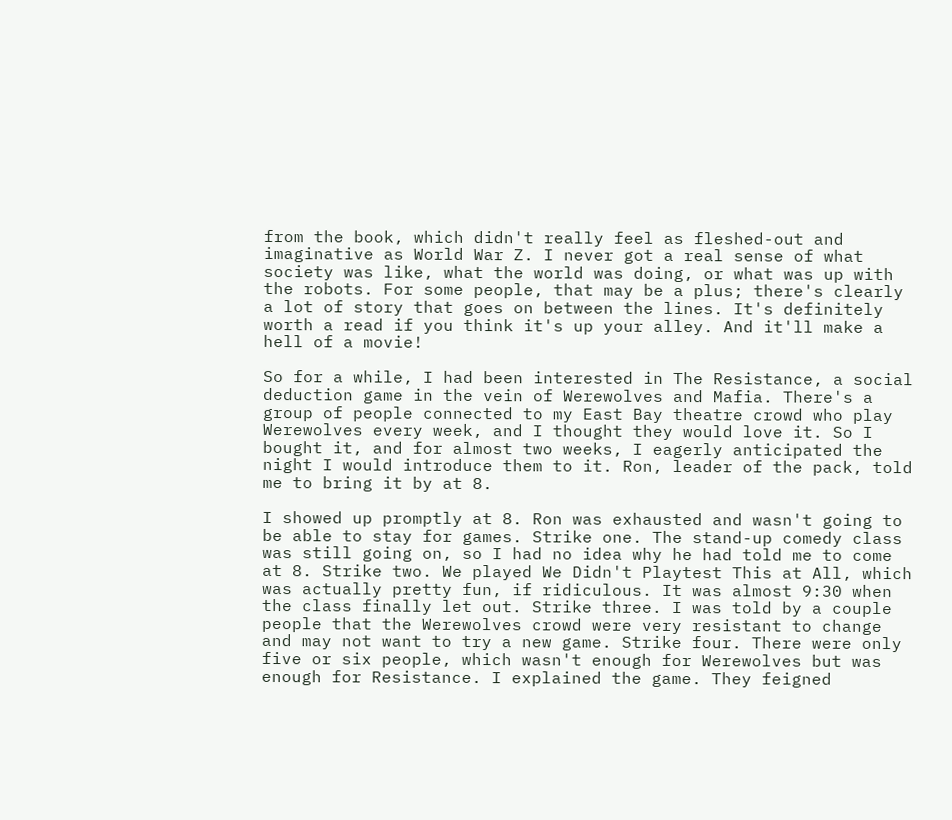from the book, which didn't really feel as fleshed-out and imaginative as World War Z. I never got a real sense of what society was like, what the world was doing, or what was up with the robots. For some people, that may be a plus; there's clearly a lot of story that goes on between the lines. It's definitely worth a read if you think it's up your alley. And it'll make a hell of a movie!

So for a while, I had been interested in The Resistance, a social deduction game in the vein of Werewolves and Mafia. There's a group of people connected to my East Bay theatre crowd who play Werewolves every week, and I thought they would love it. So I bought it, and for almost two weeks, I eagerly anticipated the night I would introduce them to it. Ron, leader of the pack, told me to bring it by at 8.

I showed up promptly at 8. Ron was exhausted and wasn't going to be able to stay for games. Strike one. The stand-up comedy class was still going on, so I had no idea why he had told me to come at 8. Strike two. We played We Didn't Playtest This at All, which was actually pretty fun, if ridiculous. It was almost 9:30 when the class finally let out. Strike three. I was told by a couple people that the Werewolves crowd were very resistant to change and may not want to try a new game. Strike four. There were only five or six people, which wasn't enough for Werewolves but was enough for Resistance. I explained the game. They feigned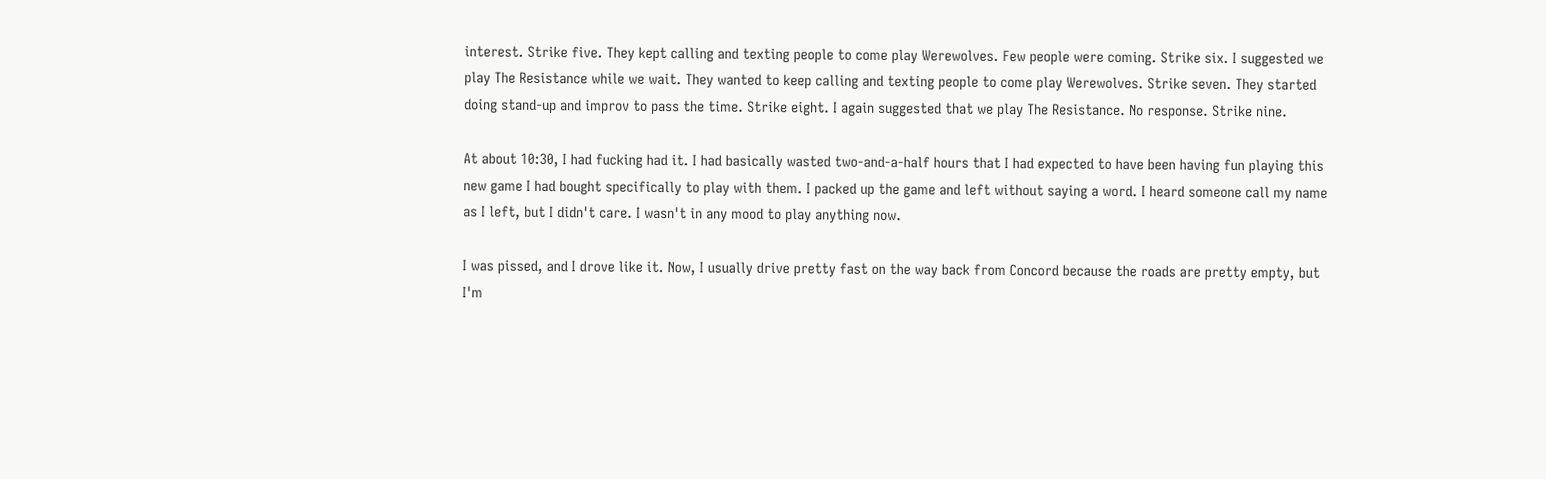interest. Strike five. They kept calling and texting people to come play Werewolves. Few people were coming. Strike six. I suggested we play The Resistance while we wait. They wanted to keep calling and texting people to come play Werewolves. Strike seven. They started doing stand-up and improv to pass the time. Strike eight. I again suggested that we play The Resistance. No response. Strike nine.

At about 10:30, I had fucking had it. I had basically wasted two-and-a-half hours that I had expected to have been having fun playing this new game I had bought specifically to play with them. I packed up the game and left without saying a word. I heard someone call my name as I left, but I didn't care. I wasn't in any mood to play anything now.

I was pissed, and I drove like it. Now, I usually drive pretty fast on the way back from Concord because the roads are pretty empty, but I'm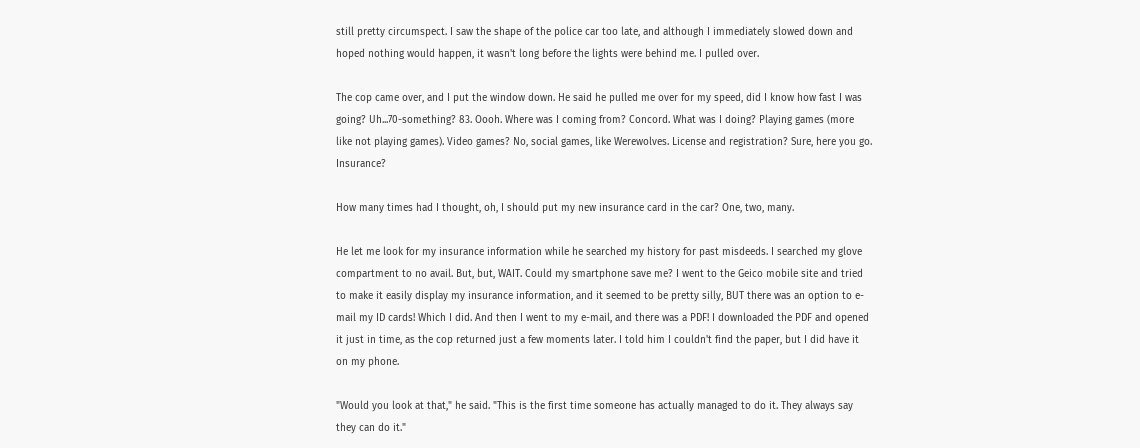still pretty circumspect. I saw the shape of the police car too late, and although I immediately slowed down and hoped nothing would happen, it wasn't long before the lights were behind me. I pulled over.

The cop came over, and I put the window down. He said he pulled me over for my speed, did I know how fast I was going? Uh...70-something? 83. Oooh. Where was I coming from? Concord. What was I doing? Playing games (more like not playing games). Video games? No, social games, like Werewolves. License and registration? Sure, here you go. Insurance?

How many times had I thought, oh, I should put my new insurance card in the car? One, two, many.

He let me look for my insurance information while he searched my history for past misdeeds. I searched my glove compartment to no avail. But, but, WAIT. Could my smartphone save me? I went to the Geico mobile site and tried to make it easily display my insurance information, and it seemed to be pretty silly, BUT there was an option to e-mail my ID cards! Which I did. And then I went to my e-mail, and there was a PDF! I downloaded the PDF and opened it just in time, as the cop returned just a few moments later. I told him I couldn't find the paper, but I did have it on my phone.

"Would you look at that," he said. "This is the first time someone has actually managed to do it. They always say they can do it."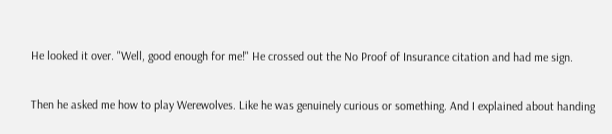He looked it over. "Well, good enough for me!" He crossed out the No Proof of Insurance citation and had me sign.

Then he asked me how to play Werewolves. Like he was genuinely curious or something. And I explained about handing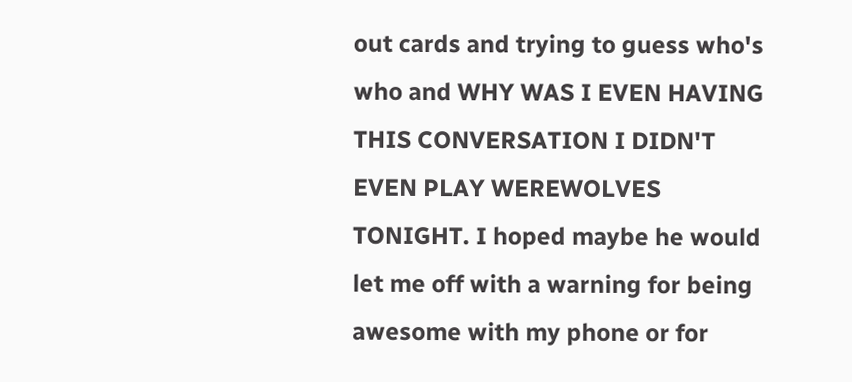out cards and trying to guess who's who and WHY WAS I EVEN HAVING THIS CONVERSATION I DIDN'T EVEN PLAY WEREWOLVES TONIGHT. I hoped maybe he would let me off with a warning for being awesome with my phone or for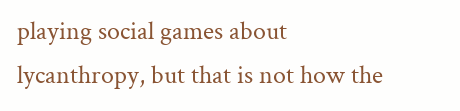playing social games about lycanthropy, but that is not how the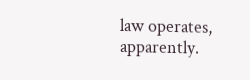law operates, apparently.